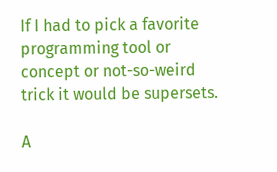If I had to pick a favorite programming tool or concept or not-so-weird trick it would be supersets.

A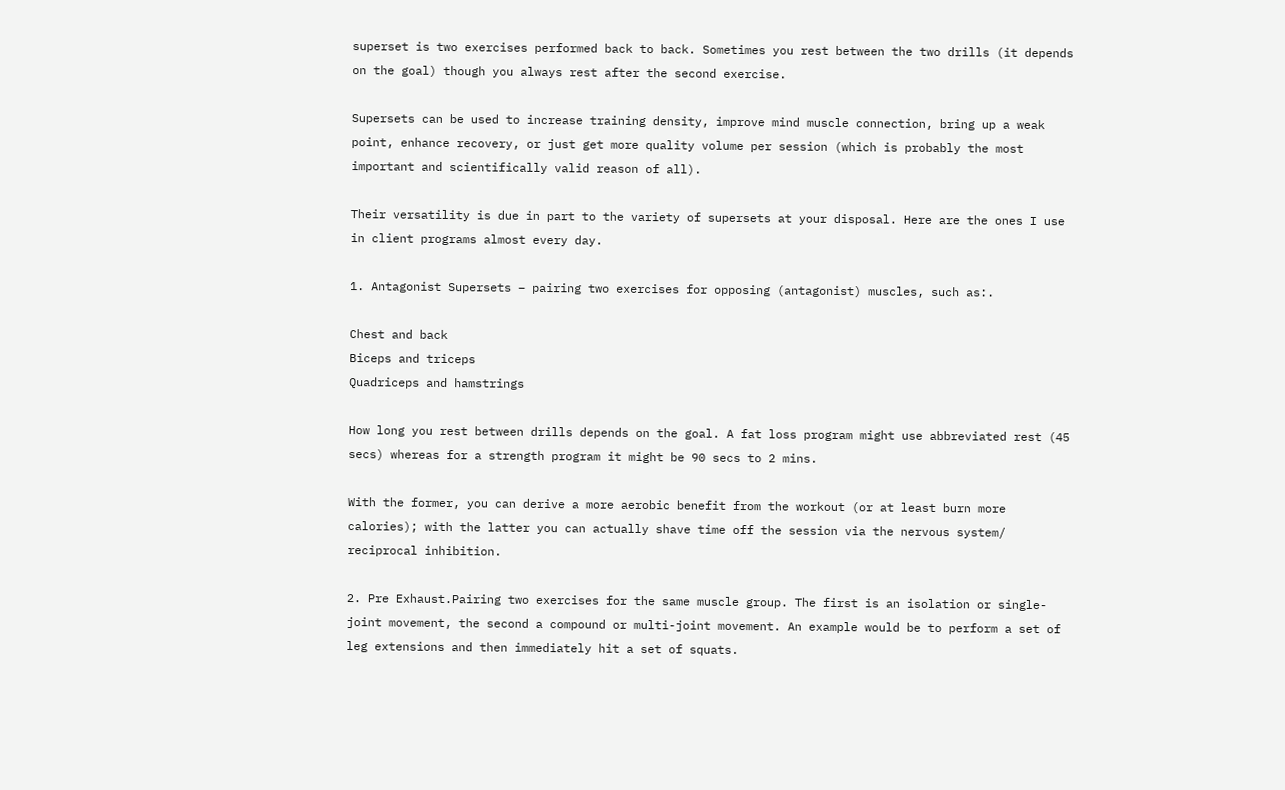superset is two exercises performed back to back. Sometimes you rest between the two drills (it depends on the goal) though you always rest after the second exercise.

Supersets can be used to increase training density, improve mind muscle connection, bring up a weak point, enhance recovery, or just get more quality volume per session (which is probably the most important and scientifically valid reason of all).

Their versatility is due in part to the variety of supersets at your disposal. Here are the ones I use in client programs almost every day.

1. Antagonist Supersets – pairing two exercises for opposing (antagonist) muscles, such as:.

Chest and back
Biceps and triceps
Quadriceps and hamstrings

How long you rest between drills depends on the goal. A fat loss program might use abbreviated rest (45 secs) whereas for a strength program it might be 90 secs to 2 mins.

With the former, you can derive a more aerobic benefit from the workout (or at least burn more calories); with the latter you can actually shave time off the session via the nervous system/ reciprocal inhibition.

2. Pre Exhaust.Pairing two exercises for the same muscle group. The first is an isolation or single-joint movement, the second a compound or multi-joint movement. An example would be to perform a set of leg extensions and then immediately hit a set of squats.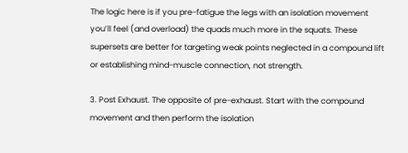The logic here is if you pre-fatigue the legs with an isolation movement you’ll feel (and overload) the quads much more in the squats. These supersets are better for targeting weak points neglected in a compound lift or establishing mind-muscle connection, not strength.

3. Post Exhaust. The opposite of pre-exhaust. Start with the compound movement and then perform the isolation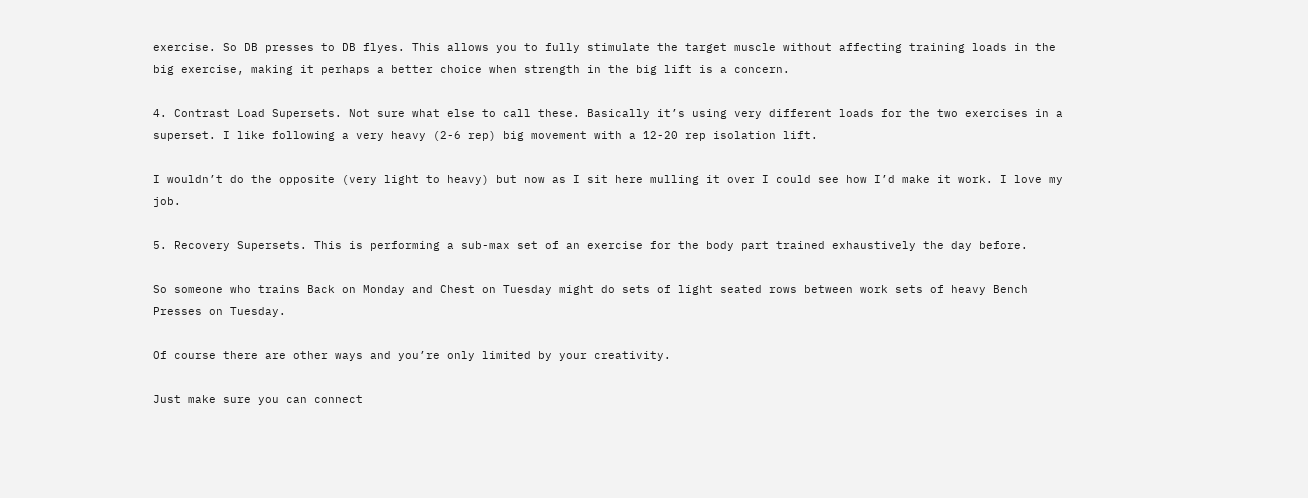exercise. So DB presses to DB flyes. This allows you to fully stimulate the target muscle without affecting training loads in the big exercise, making it perhaps a better choice when strength in the big lift is a concern.

4. Contrast Load Supersets. Not sure what else to call these. Basically it’s using very different loads for the two exercises in a superset. I like following a very heavy (2-6 rep) big movement with a 12-20 rep isolation lift.

I wouldn’t do the opposite (very light to heavy) but now as I sit here mulling it over I could see how I’d make it work. I love my job.

5. Recovery Supersets. This is performing a sub-max set of an exercise for the body part trained exhaustively the day before.

So someone who trains Back on Monday and Chest on Tuesday might do sets of light seated rows between work sets of heavy Bench Presses on Tuesday.

Of course there are other ways and you’re only limited by your creativity.

Just make sure you can connect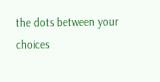the dots between your choices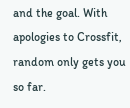and the goal. With apologies to Crossfit, random only gets you so far.